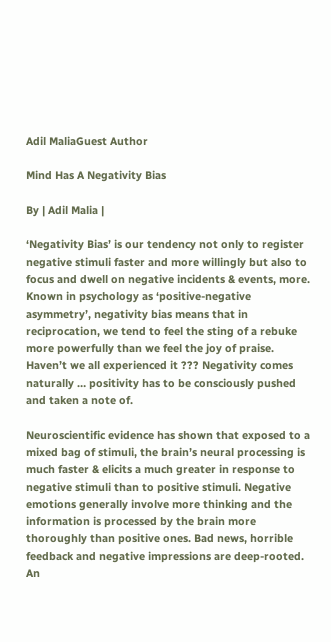Adil MaliaGuest Author

Mind Has A Negativity Bias

By | Adil Malia |

‘Negativity Bias’ is our tendency not only to register negative stimuli faster and more willingly but also to focus and dwell on negative incidents & events, more. Known in psychology as ‘positive-negative asymmetry’, negativity bias means that in reciprocation, we tend to feel the sting of a rebuke more powerfully than we feel the joy of praise. Haven’t we all experienced it ??? Negativity comes naturally … positivity has to be consciously pushed and taken a note of.

Neuroscientific evidence has shown that exposed to a mixed bag of stimuli, the brain’s neural processing is much faster & elicits a much greater in response to negative stimuli than to positive stimuli. Negative emotions generally involve more thinking and the information is processed by the brain more thoroughly than positive ones. Bad news, horrible feedback and negative impressions are deep-rooted. An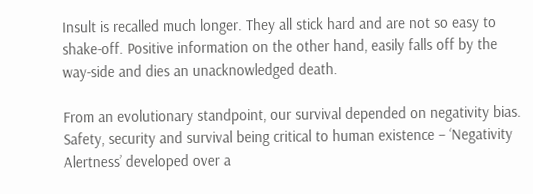Insult is recalled much longer. They all stick hard and are not so easy to shake-off. Positive information on the other hand, easily falls off by the way-side and dies an unacknowledged death.

From an evolutionary standpoint, our survival depended on negativity bias. Safety, security and survival being critical to human existence – ‘Negativity Alertness’ developed over a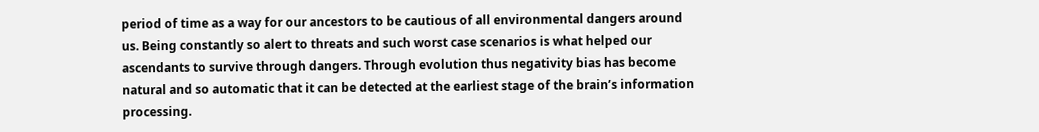period of time as a way for our ancestors to be cautious of all environmental dangers around us. Being constantly so alert to threats and such worst case scenarios is what helped our ascendants to survive through dangers. Through evolution thus negativity bias has become natural and so automatic that it can be detected at the earliest stage of the brain’s information processing.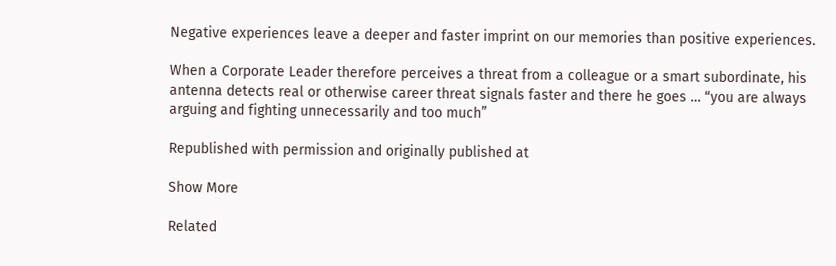Negative experiences leave a deeper and faster imprint on our memories than positive experiences.

When a Corporate Leader therefore perceives a threat from a colleague or a smart subordinate, his antenna detects real or otherwise career threat signals faster and there he goes … “you are always arguing and fighting unnecessarily and too much”

Republished with permission and originally published at

Show More

Related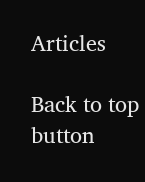Articles

Back to top button